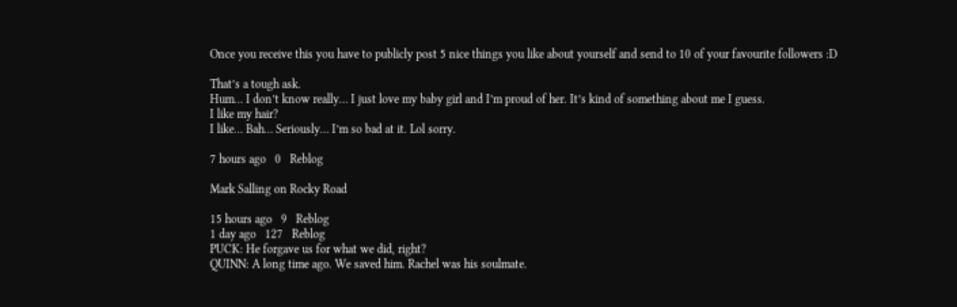Once you receive this you have to publicly post 5 nice things you like about yourself and send to 10 of your favourite followers :D

That’s a tough ask.
Hum… I don’t know really… I just love my baby girl and I’m proud of her. It’s kind of something about me I guess.
I like my hair?
I like… Bah… Seriously… I’m so bad at it. Lol sorry.

7 hours ago   0   Reblog

Mark Salling on Rocky Road

15 hours ago   9   Reblog
1 day ago   127   Reblog
PUCK: He forgave us for what we did, right?
QUINN: A long time ago. We saved him. Rachel was his soulmate.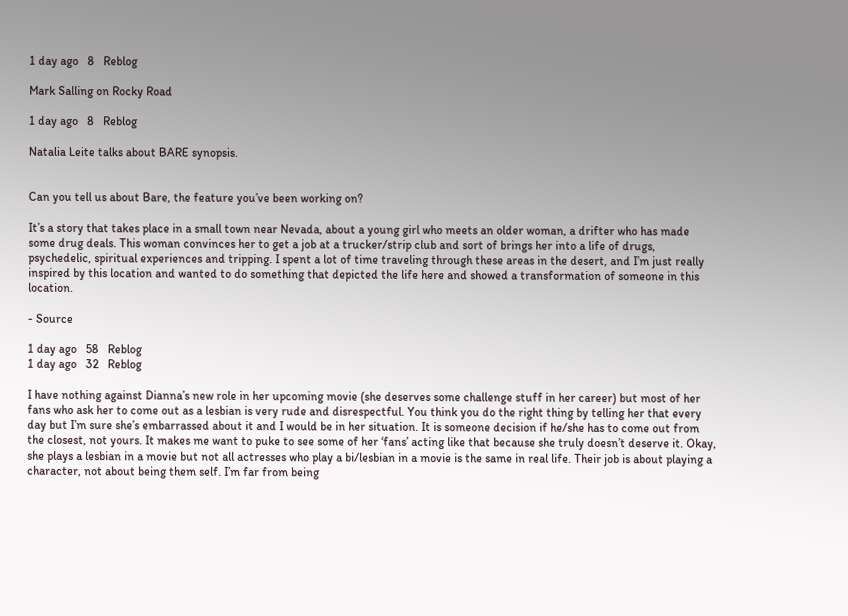1 day ago   8   Reblog

Mark Salling on Rocky Road

1 day ago   8   Reblog

Natalia Leite talks about BARE synopsis.


Can you tell us about Bare, the feature you’ve been working on?

It’s a story that takes place in a small town near Nevada, about a young girl who meets an older woman, a drifter who has made some drug deals. This woman convinces her to get a job at a trucker/strip club and sort of brings her into a life of drugs, psychedelic, spiritual experiences and tripping. I spent a lot of time traveling through these areas in the desert, and I’m just really inspired by this location and wanted to do something that depicted the life here and showed a transformation of someone in this location.

- Source

1 day ago   58   Reblog
1 day ago   32   Reblog

I have nothing against Dianna’s new role in her upcoming movie (she deserves some challenge stuff in her career) but most of her fans who ask her to come out as a lesbian is very rude and disrespectful. You think you do the right thing by telling her that every day but I’m sure she’s embarrassed about it and I would be in her situation. It is someone decision if he/she has to come out from the closest, not yours. It makes me want to puke to see some of her ‘fans’ acting like that because she truly doesn’t deserve it. Okay, she plays a lesbian in a movie but not all actresses who play a bi/lesbian in a movie is the same in real life. Their job is about playing a character, not about being them self. I’m far from being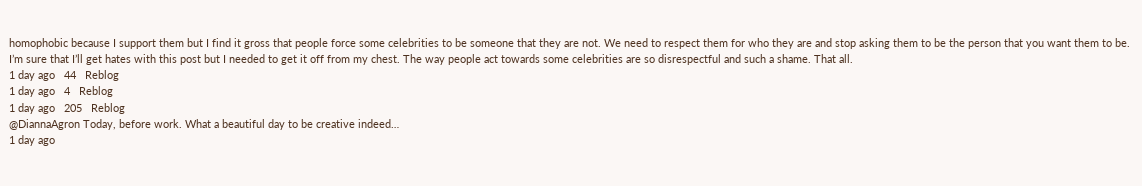homophobic because I support them but I find it gross that people force some celebrities to be someone that they are not. We need to respect them for who they are and stop asking them to be the person that you want them to be. I’m sure that I’ll get hates with this post but I needed to get it off from my chest. The way people act towards some celebrities are so disrespectful and such a shame. That all.
1 day ago   44   Reblog
1 day ago   4   Reblog
1 day ago   205   Reblog
@DiannaAgron Today, before work. What a beautiful day to be creative indeed…
1 day ago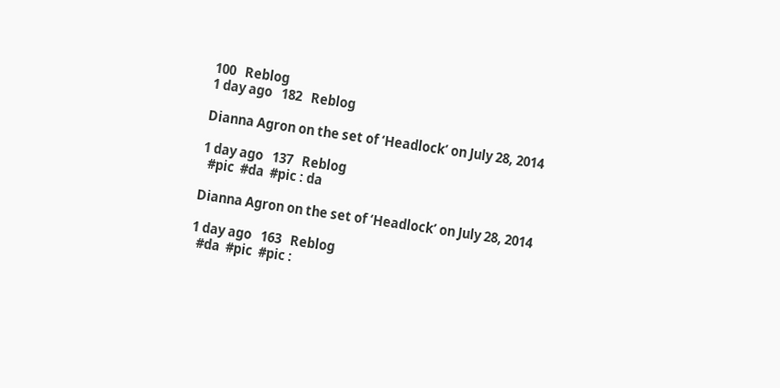100   Reblog
1 day ago   182   Reblog

Dianna Agron on the set of ‘Headlock’ on July 28, 2014

1 day ago   137   Reblog
  #pic  #da  #pic : da

Dianna Agron on the set of ‘Headlock’ on July 28, 2014

1 day ago   163   Reblog
  #da  #pic  #pic :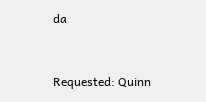da


Requested: Quinn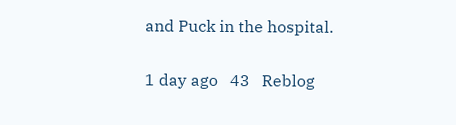and Puck in the hospital.

1 day ago   43   Reblog